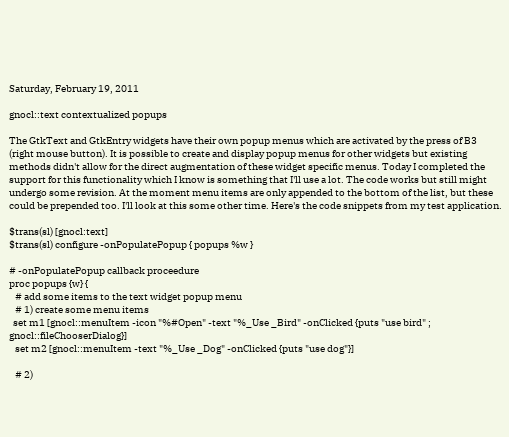Saturday, February 19, 2011

gnocl::text contextualized popups

The GtkText and GtkEntry widgets have their own popup menus which are activated by the press of B3 (right mouse button). It is possible to create and display popup menus for other widgets but existing methods didn't allow for the direct augmentation of these widget specific menus. Today I completed the support for this functionality which I know is something that I'll use a lot. The code works but still might undergo some revision. At the moment menu items are only appended to the bottom of the list, but these could be prepended too. I'll look at this some other time. Here's the code snippets from my test application.

$trans(sl) [gnocl:text]
$trans(sl) configure -onPopulatePopup { popups %w }

# -onPopulatePopup callback proceedure
proc popups {w} {
   # add some items to the text widget popup menu
   # 1) create some menu items
  set m1 [gnocl::menuItem -icon "%#Open" -text "%_Use _Bird" -onClicked {puts "use bird" ; gnocl::fileChooserDialog}]
   set m2 [gnocl::menuItem -text "%_Use _Dog" -onClicked {puts "use dog"}]

   # 2)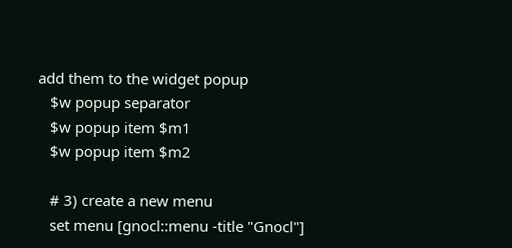add them to the widget popup
   $w popup separator
   $w popup item $m1
   $w popup item $m2

   # 3) create a new menu
   set menu [gnocl::menu -title "Gnocl"]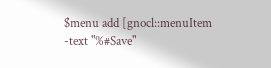$menu add [gnocl::menuItem -text "%#Save"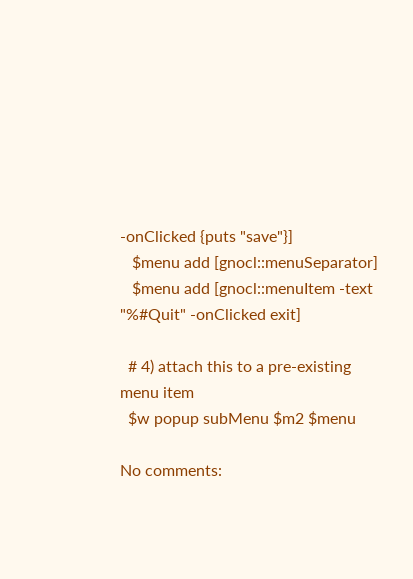-onClicked {puts "save"}]
   $menu add [gnocl::menuSeparator]
   $menu add [gnocl::menuItem -text "%#Quit" -onClicked exit]

  # 4) attach this to a pre-existing menu item
  $w popup subMenu $m2 $menu

No comments: